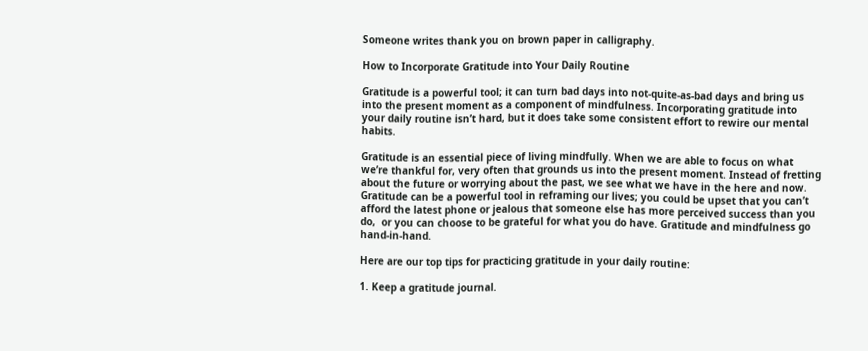Someone writes thank you on brown paper in calligraphy.

How to Incorporate Gratitude into Your Daily Routine

Gratitude is a powerful tool; it can turn bad days into not-quite-as-bad days and bring us into the present moment as a component of mindfulness. Incorporating gratitude into your daily routine isn’t hard, but it does take some consistent effort to rewire our mental habits.

Gratitude is an essential piece of living mindfully. When we are able to focus on what we’re thankful for, very often that grounds us into the present moment. Instead of fretting about the future or worrying about the past, we see what we have in the here and now. Gratitude can be a powerful tool in reframing our lives; you could be upset that you can’t afford the latest phone or jealous that someone else has more perceived success than you do,  or you can choose to be grateful for what you do have. Gratitude and mindfulness go hand-in-hand.

Here are our top tips for practicing gratitude in your daily routine:

1. Keep a gratitude journal.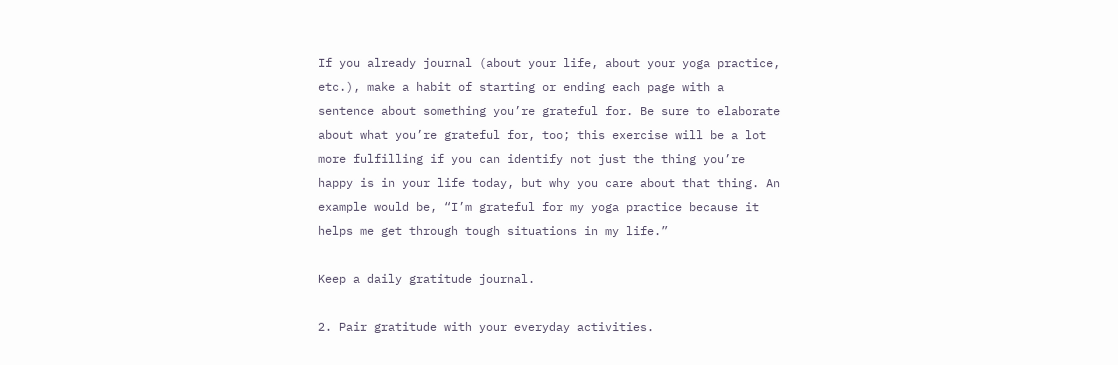If you already journal (about your life, about your yoga practice, etc.), make a habit of starting or ending each page with a sentence about something you’re grateful for. Be sure to elaborate about what you’re grateful for, too; this exercise will be a lot more fulfilling if you can identify not just the thing you’re happy is in your life today, but why you care about that thing. An example would be, “I’m grateful for my yoga practice because it helps me get through tough situations in my life.”

Keep a daily gratitude journal.

2. Pair gratitude with your everyday activities.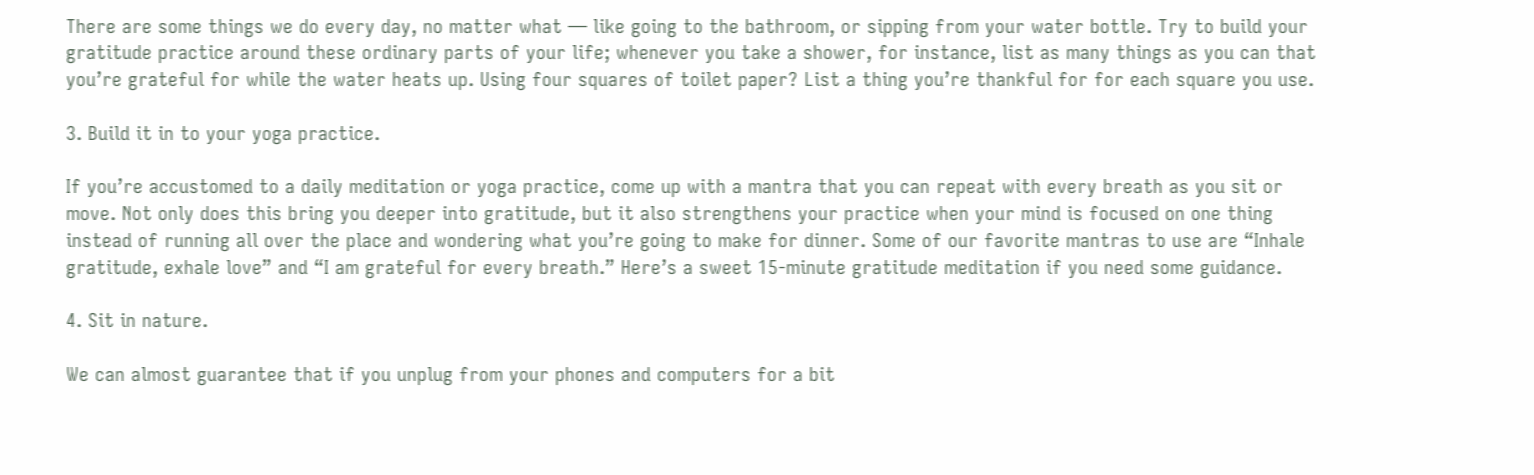There are some things we do every day, no matter what — like going to the bathroom, or sipping from your water bottle. Try to build your gratitude practice around these ordinary parts of your life; whenever you take a shower, for instance, list as many things as you can that you’re grateful for while the water heats up. Using four squares of toilet paper? List a thing you’re thankful for for each square you use.

3. Build it in to your yoga practice.

If you’re accustomed to a daily meditation or yoga practice, come up with a mantra that you can repeat with every breath as you sit or move. Not only does this bring you deeper into gratitude, but it also strengthens your practice when your mind is focused on one thing instead of running all over the place and wondering what you’re going to make for dinner. Some of our favorite mantras to use are “Inhale gratitude, exhale love” and “I am grateful for every breath.” Here’s a sweet 15-minute gratitude meditation if you need some guidance.

4. Sit in nature.

We can almost guarantee that if you unplug from your phones and computers for a bit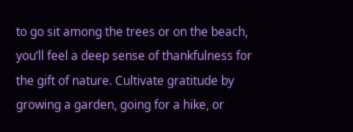to go sit among the trees or on the beach, you’ll feel a deep sense of thankfulness for the gift of nature. Cultivate gratitude by growing a garden, going for a hike, or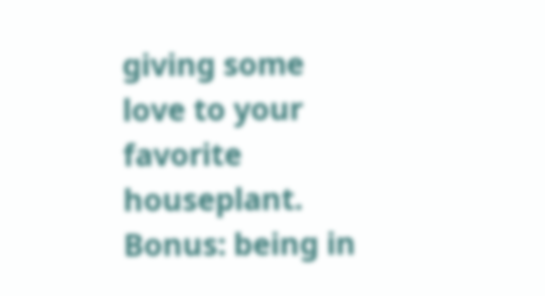giving some love to your favorite houseplant. Bonus: being in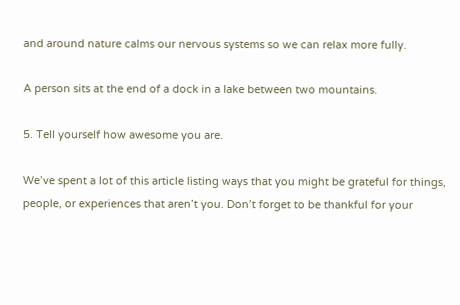and around nature calms our nervous systems so we can relax more fully.

A person sits at the end of a dock in a lake between two mountains.

5. Tell yourself how awesome you are.

We’ve spent a lot of this article listing ways that you might be grateful for things, people, or experiences that aren’t you. Don’t forget to be thankful for your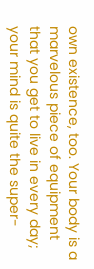own existence, too. Your body is a marvelous piece of equipment that you get to live in every day; your mind is quite the super-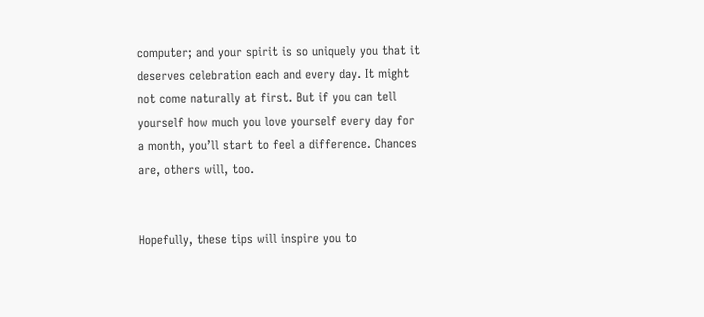computer; and your spirit is so uniquely you that it deserves celebration each and every day. It might not come naturally at first. But if you can tell yourself how much you love yourself every day for a month, you’ll start to feel a difference. Chances are, others will, too.


Hopefully, these tips will inspire you to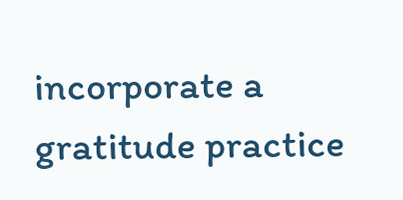incorporate a gratitude practice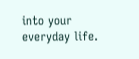into your everyday life.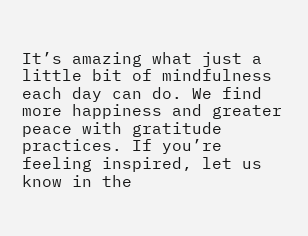It’s amazing what just a little bit of mindfulness each day can do. We find more happiness and greater peace with gratitude practices. If you’re feeling inspired, let us know in the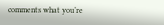comments what you’re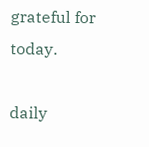grateful for today.

daily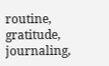routine, gratitude, journaling,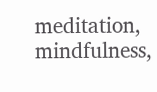meditation, mindfulness,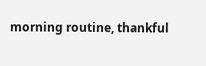morning routine, thankful